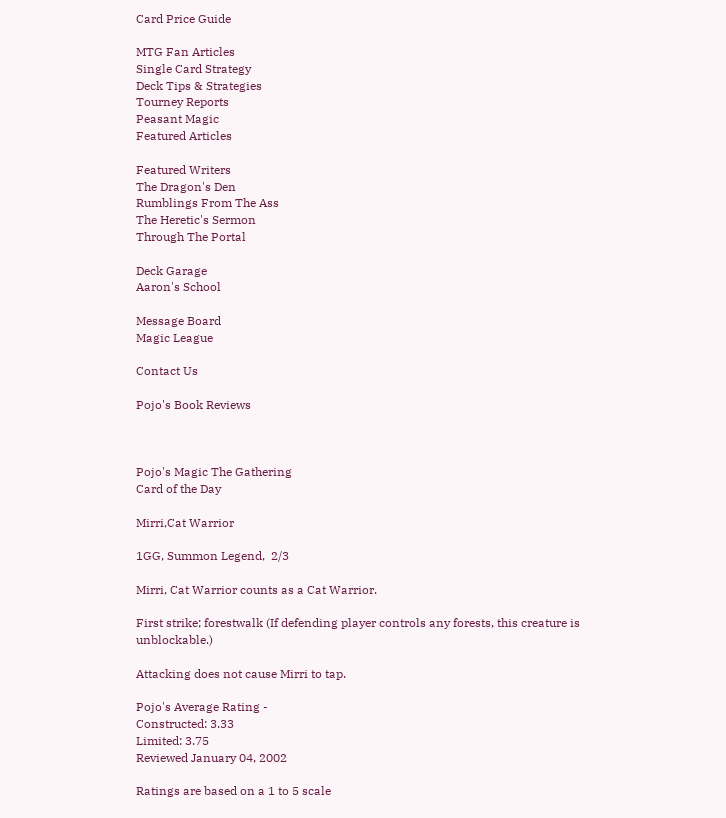Card Price Guide

MTG Fan Articles
Single Card Strategy
Deck Tips & Strategies
Tourney Reports
Peasant Magic
Featured Articles

Featured Writers
The Dragon's Den
Rumblings From The Ass
The Heretic's Sermon
Through The Portal

Deck Garage
Aaron's School

Message Board
Magic League

Contact Us

Pojo's Book Reviews



Pojo's Magic The Gathering
Card of the Day

Mirri,Cat Warrior

1GG, Summon Legend,  2/3

Mirri, Cat Warrior counts as a Cat Warrior.

First strike; forestwalk (If defending player controls any forests, this creature is unblockable.)

Attacking does not cause Mirri to tap.

Pojo's Average Rating -
Constructed: 3.33
Limited: 3.75
Reviewed January 04, 2002

Ratings are based on a 1 to 5 scale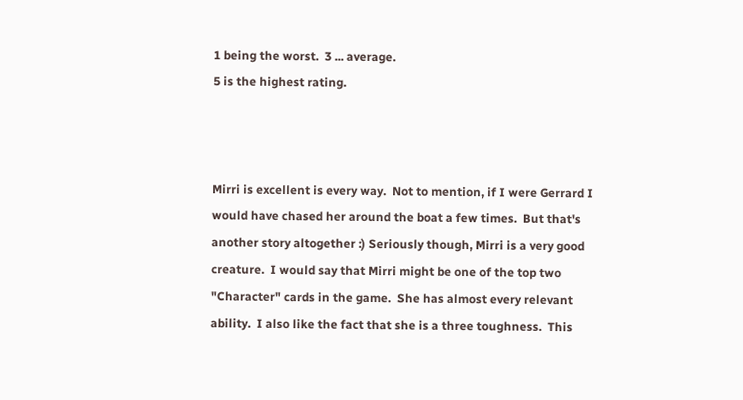1 being the worst.  3 ... average.
5 is the highest rating.



Mirri is excellent is every way.  Not to mention, if I were Gerrard I would have chased her around the boat a few times.  But that's another story altogether :) Seriously though, Mirri is a very good creature.  I would say that Mirri might be one of the top two "Character" cards in the game.  She has almost every relevant ability.  I also like the fact that she is a three toughness.  This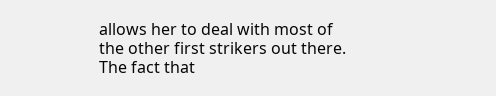allows her to deal with most of the other first strikers out there.  The fact that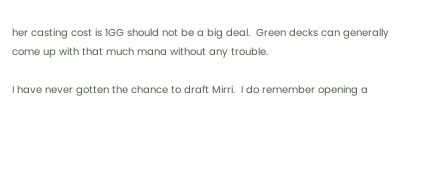her casting cost is 1GG should not be a big deal.  Green decks can generally come up with that much mana without any trouble.

I have never gotten the chance to draft Mirri.  I do remember opening a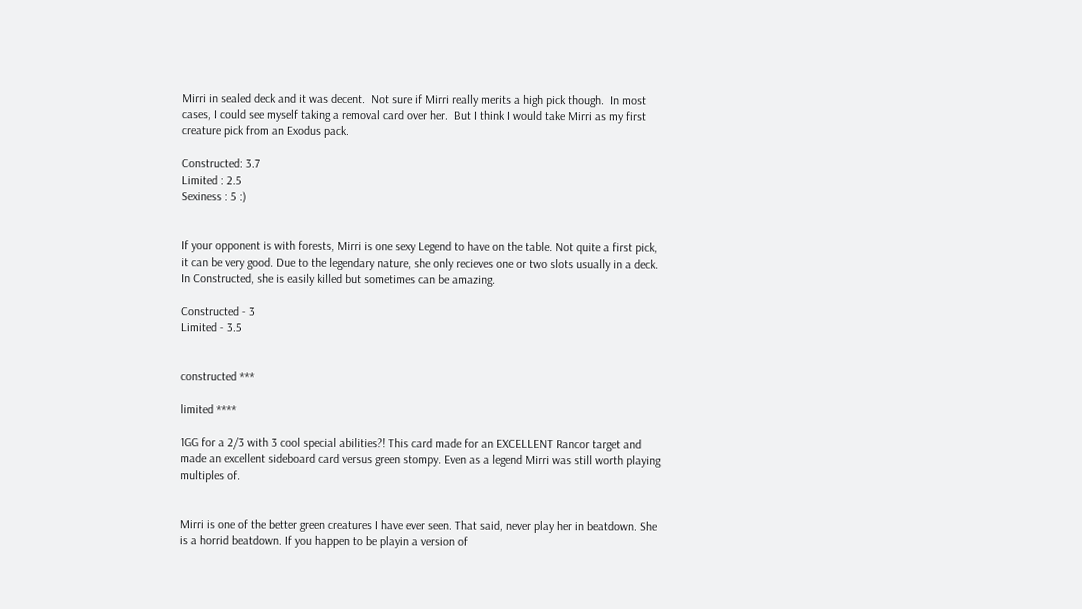Mirri in sealed deck and it was decent.  Not sure if Mirri really merits a high pick though.  In most cases, I could see myself taking a removal card over her.  But I think I would take Mirri as my first creature pick from an Exodus pack.

Constructed: 3.7
Limited : 2.5
Sexiness : 5 :)


If your opponent is with forests, Mirri is one sexy Legend to have on the table. Not quite a first pick, it can be very good. Due to the legendary nature, she only recieves one or two slots usually in a deck. In Constructed, she is easily killed but sometimes can be amazing.

Constructed - 3
Limited - 3.5


constructed ***

limited ****

1GG for a 2/3 with 3 cool special abilities?! This card made for an EXCELLENT Rancor target and made an excellent sideboard card versus green stompy. Even as a legend Mirri was still worth playing multiples of.


Mirri is one of the better green creatures I have ever seen. That said, never play her in beatdown. She is a horrid beatdown. If you happen to be playin a version of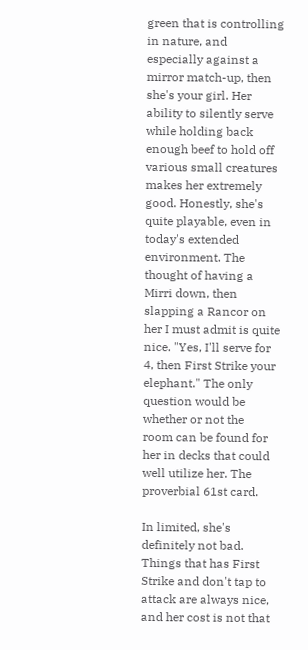green that is controlling in nature, and especially against a mirror match-up, then she's your girl. Her ability to silently serve while holding back enough beef to hold off various small creatures makes her extremely good. Honestly, she's quite playable, even in today's extended environment. The thought of having a Mirri down, then slapping a Rancor on her I must admit is quite nice. "Yes, I'll serve for 4, then First Strike your elephant." The only question would be whether or not the
room can be found for her in decks that could well utilize her. The proverbial 61st card.

In limited, she's definitely not bad. Things that has First Strike and don't tap to attack are always nice, and her cost is not that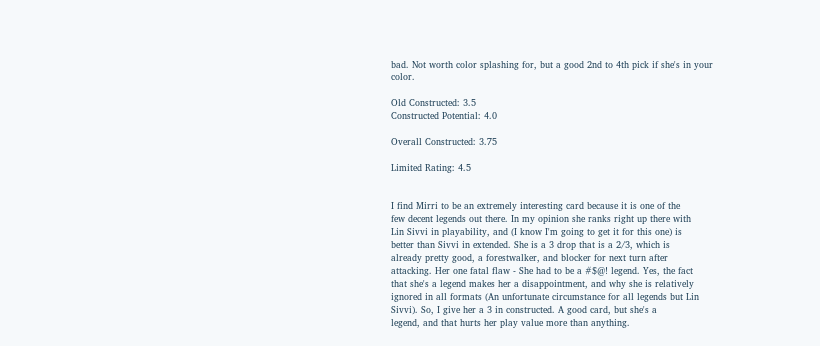bad. Not worth color splashing for, but a good 2nd to 4th pick if she's in your color.

Old Constructed: 3.5
Constructed Potential: 4.0

Overall Constructed: 3.75

Limited Rating: 4.5


I find Mirri to be an extremely interesting card because it is one of the
few decent legends out there. In my opinion she ranks right up there with
Lin Sivvi in playability, and (I know I'm going to get it for this one) is
better than Sivvi in extended. She is a 3 drop that is a 2/3, which is
already pretty good, a forestwalker, and blocker for next turn after
attacking. Her one fatal flaw - She had to be a #$@! legend. Yes, the fact
that she's a legend makes her a disappointment, and why she is relatively
ignored in all formats (An unfortunate circumstance for all legends but Lin
Sivvi). So, I give her a 3 in constructed. A good card, but she's a
legend, and that hurts her play value more than anything.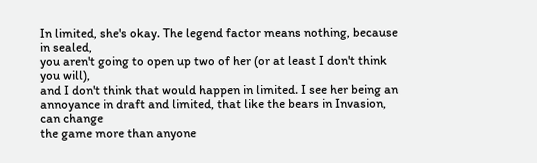In limited, she's okay. The legend factor means nothing, because in sealed,
you aren't going to open up two of her (or at least I don't think you will),
and I don't think that would happen in limited. I see her being an
annoyance in draft and limited, that like the bears in Invasion, can change
the game more than anyone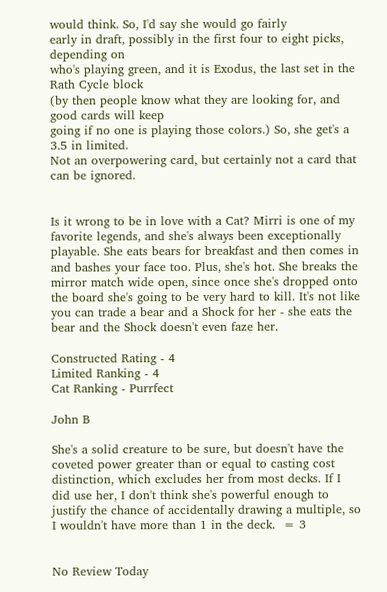would think. So, I'd say she would go fairly
early in draft, possibly in the first four to eight picks, depending on
who's playing green, and it is Exodus, the last set in the Rath Cycle block
(by then people know what they are looking for, and good cards will keep
going if no one is playing those colors.) So, she get's a 3.5 in limited.
Not an overpowering card, but certainly not a card that can be ignored.


Is it wrong to be in love with a Cat? Mirri is one of my favorite legends, and she's always been exceptionally playable. She eats bears for breakfast and then comes in and bashes your face too. Plus, she's hot. She breaks the mirror match wide open, since once she's dropped onto the board she's going to be very hard to kill. It's not like you can trade a bear and a Shock for her - she eats the bear and the Shock doesn't even faze her.

Constructed Rating - 4
Limited Ranking - 4
Cat Ranking - Purrfect

John B

She's a solid creature to be sure, but doesn't have the coveted power greater than or equal to casting cost distinction, which excludes her from most decks. If I did use her, I don't think she's powerful enough to justify the chance of accidentally drawing a multiple, so I wouldn't have more than 1 in the deck.  = 3


No Review Today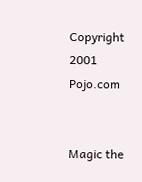Copyright 2001 Pojo.com


Magic the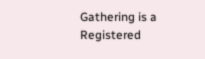Gathering is a Registered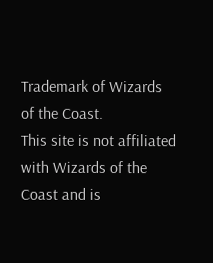Trademark of Wizards of the Coast.
This site is not affiliated with Wizards of the Coast and is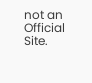not an Official Site.